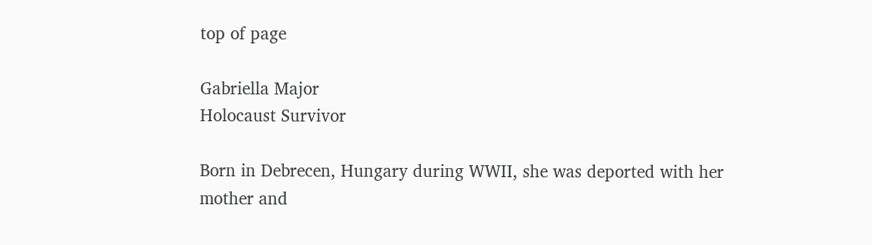top of page

Gabriella Major
Holocaust Survivor

Born in Debrecen, Hungary during WWII, she was deported with her mother and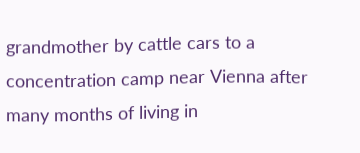grandmother by cattle cars to a concentration camp near Vienna after many months of living in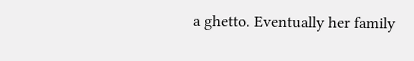a ghetto. Eventually her family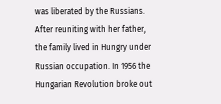was liberated by the Russians. After reuniting with her father, the family lived in Hungry under Russian occupation. In 1956 the Hungarian Revolution broke out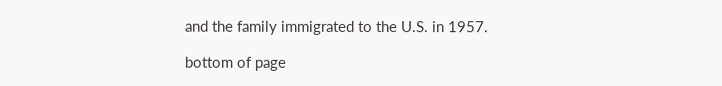and the family immigrated to the U.S. in 1957.

bottom of page